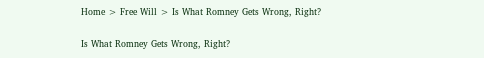Home > Free Will > Is What Romney Gets Wrong, Right?

Is What Romney Gets Wrong, Right?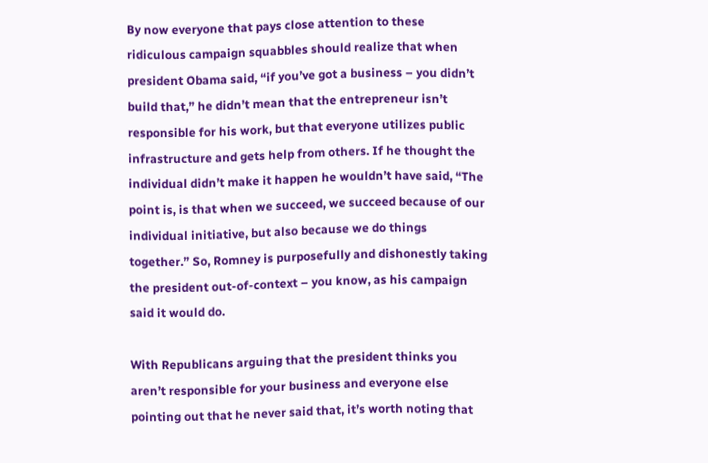By now everyone that pays close attention to these ridiculous campaign squabbles should realize that when president Obama said, “if you’ve got a business – you didn’t build that,” he didn’t mean that the entrepreneur isn’t responsible for his work, but that everyone utilizes public infrastructure and gets help from others. If he thought the individual didn’t make it happen he wouldn’t have said, “The point is, is that when we succeed, we succeed because of our individual initiative, but also because we do things together.” So, Romney is purposefully and dishonestly taking the president out-of-context – you know, as his campaign said it would do.

With Republicans arguing that the president thinks you aren’t responsible for your business and everyone else pointing out that he never said that, it’s worth noting that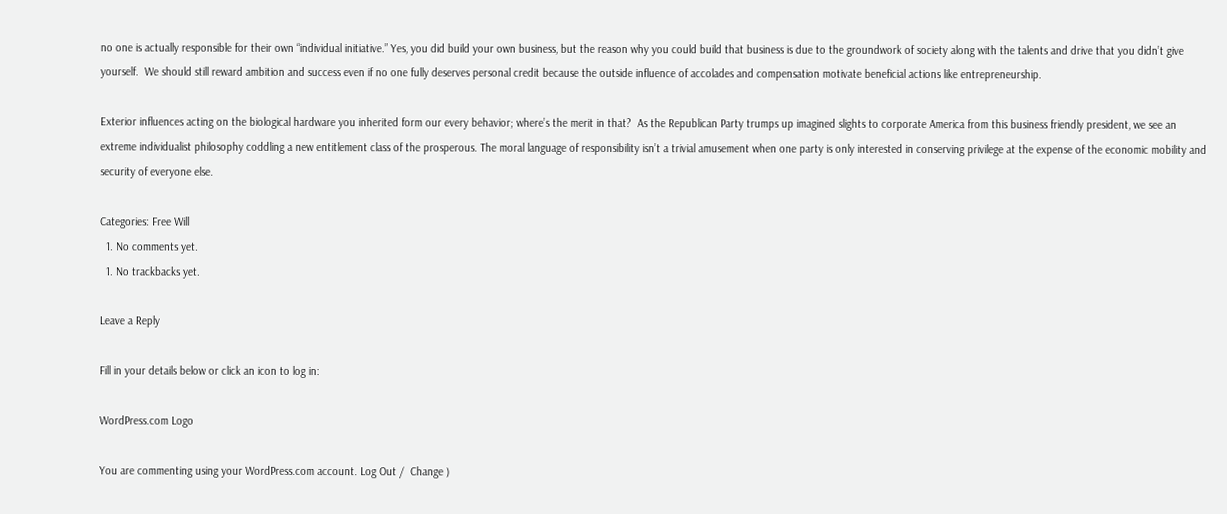no one is actually responsible for their own “individual initiative.” Yes, you did build your own business, but the reason why you could build that business is due to the groundwork of society along with the talents and drive that you didn’t give yourself.  We should still reward ambition and success even if no one fully deserves personal credit because the outside influence of accolades and compensation motivate beneficial actions like entrepreneurship.

Exterior influences acting on the biological hardware you inherited form our every behavior; where’s the merit in that?  As the Republican Party trumps up imagined slights to corporate America from this business friendly president, we see an extreme individualist philosophy coddling a new entitlement class of the prosperous. The moral language of responsibility isn’t a trivial amusement when one party is only interested in conserving privilege at the expense of the economic mobility and security of everyone else.

Categories: Free Will
  1. No comments yet.
  1. No trackbacks yet.

Leave a Reply

Fill in your details below or click an icon to log in:

WordPress.com Logo

You are commenting using your WordPress.com account. Log Out /  Change )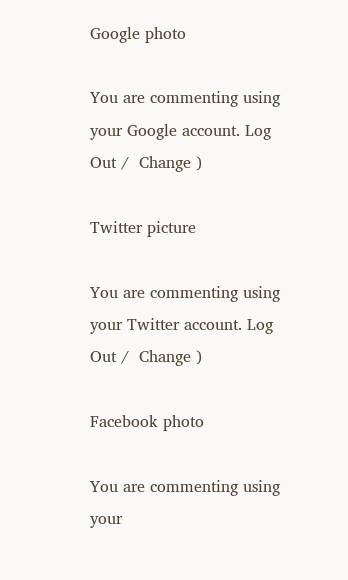Google photo

You are commenting using your Google account. Log Out /  Change )

Twitter picture

You are commenting using your Twitter account. Log Out /  Change )

Facebook photo

You are commenting using your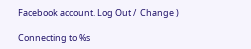Facebook account. Log Out /  Change )

Connecting to %s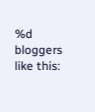%d bloggers like this: